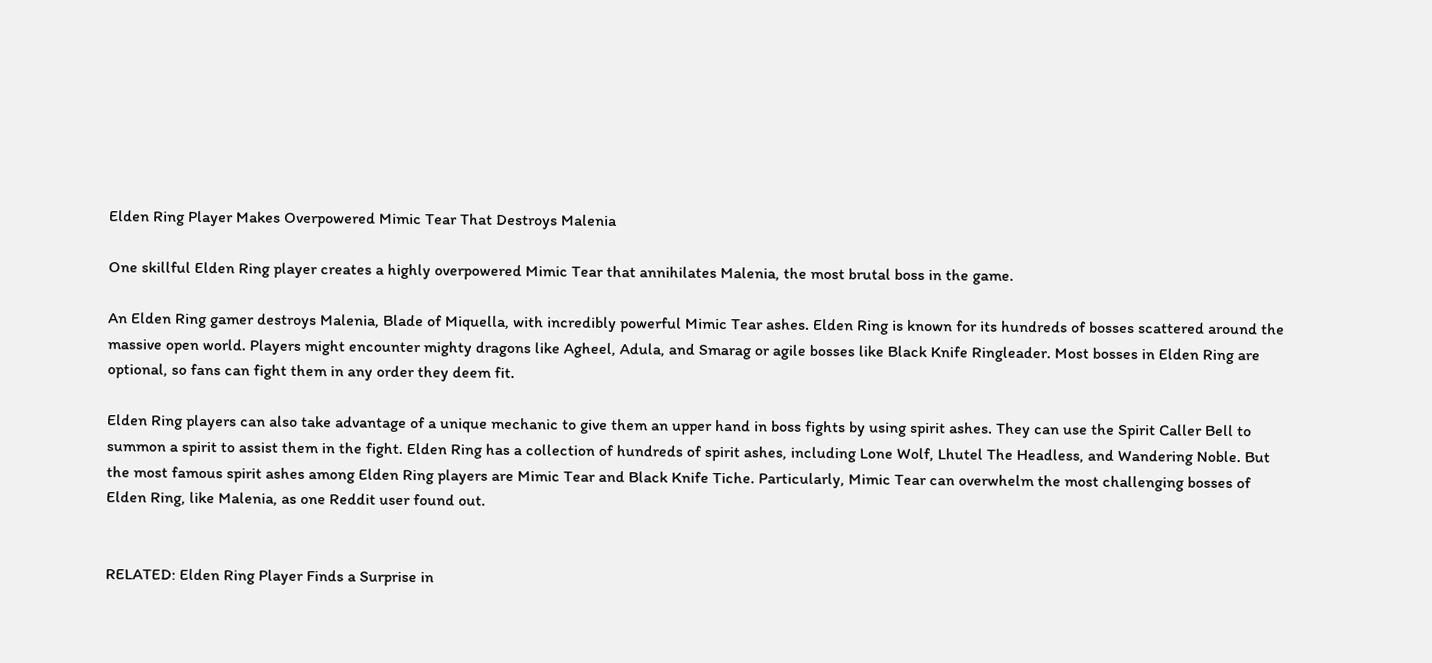Elden Ring Player Makes Overpowered Mimic Tear That Destroys Malenia

One skillful Elden Ring player creates a highly overpowered Mimic Tear that annihilates Malenia, the most brutal boss in the game.

An Elden Ring gamer destroys Malenia, Blade of Miquella, with incredibly powerful Mimic Tear ashes. Elden Ring is known for its hundreds of bosses scattered around the massive open world. Players might encounter mighty dragons like Agheel, Adula, and Smarag or agile bosses like Black Knife Ringleader. Most bosses in Elden Ring are optional, so fans can fight them in any order they deem fit.

Elden Ring players can also take advantage of a unique mechanic to give them an upper hand in boss fights by using spirit ashes. They can use the Spirit Caller Bell to summon a spirit to assist them in the fight. Elden Ring has a collection of hundreds of spirit ashes, including Lone Wolf, Lhutel The Headless, and Wandering Noble. But the most famous spirit ashes among Elden Ring players are Mimic Tear and Black Knife Tiche. Particularly, Mimic Tear can overwhelm the most challenging bosses of Elden Ring, like Malenia, as one Reddit user found out.


RELATED: Elden Ring Player Finds a Surprise in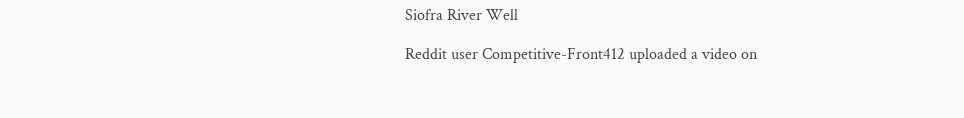Siofra River Well

Reddit user Competitive-Front412 uploaded a video on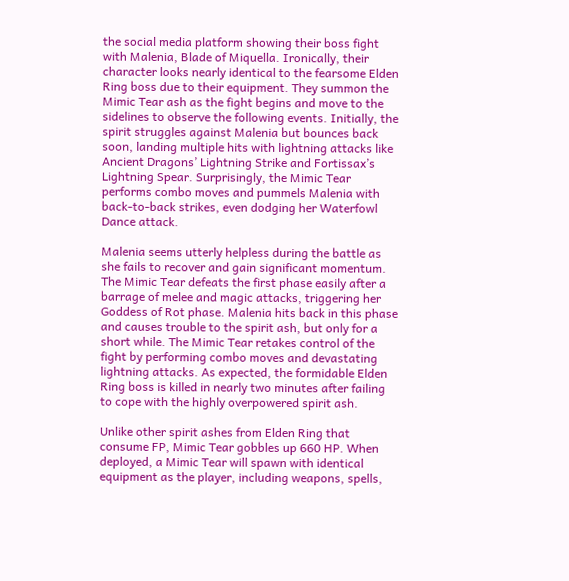the social media platform showing their boss fight with Malenia, Blade of Miquella. Ironically, their character looks nearly identical to the fearsome Elden Ring boss due to their equipment. They summon the Mimic Tear ash as the fight begins and move to the sidelines to observe the following events. Initially, the spirit struggles against Malenia but bounces back soon, landing multiple hits with lightning attacks like Ancient Dragons’ Lightning Strike and Fortissax’s Lightning Spear. Surprisingly, the Mimic Tear performs combo moves and pummels Malenia with back-to-back strikes, even dodging her Waterfowl Dance attack.

Malenia seems utterly helpless during the battle as she fails to recover and gain significant momentum. The Mimic Tear defeats the first phase easily after a barrage of melee and magic attacks, triggering her Goddess of Rot phase. Malenia hits back in this phase and causes trouble to the spirit ash, but only for a short while. The Mimic Tear retakes control of the fight by performing combo moves and devastating lightning attacks. As expected, the formidable Elden Ring boss is killed in nearly two minutes after failing to cope with the highly overpowered spirit ash.

Unlike other spirit ashes from Elden Ring that consume FP, Mimic Tear gobbles up 660 HP. When deployed, a Mimic Tear will spawn with identical equipment as the player, including weapons, spells,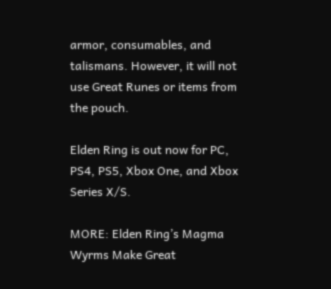armor, consumables, and talismans. However, it will not use Great Runes or items from the pouch.

Elden Ring is out now for PC, PS4, PS5, Xbox One, and Xbox Series X/S.

MORE: Elden Ring’s Magma Wyrms Make Great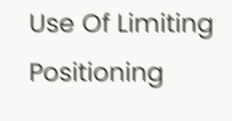Use Of Limiting Positioning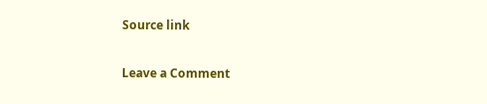Source link

Leave a Comment